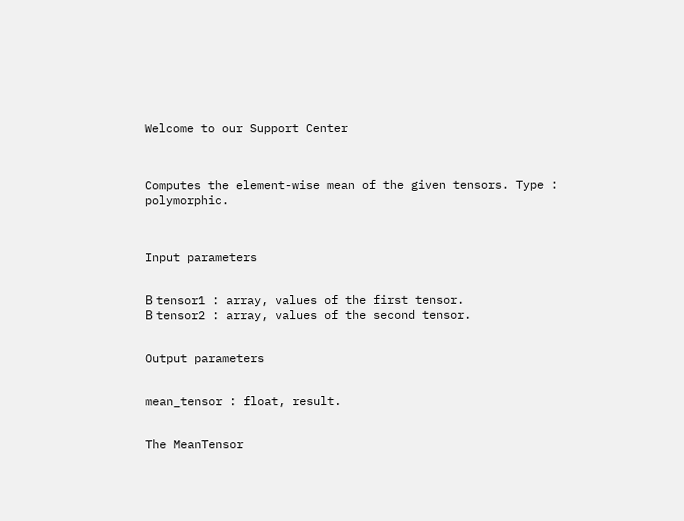Welcome to our Support Center



Computes the element-wise mean of the given tensors. Type : polymorphic.



Input parameters


Β tensor1 : array, values of the first tensor.
Β tensor2 : array, values of the second tensor.


Output parameters


mean_tensor : float, result.


The MeanTensor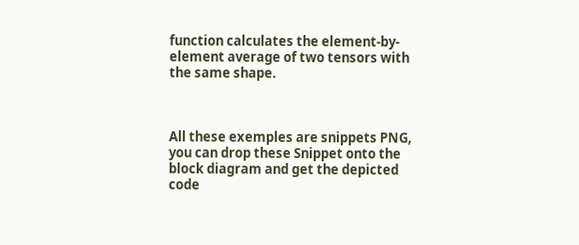function calculates the element-by-element average of two tensors with the same shape.



All these exemples are snippets PNG, you can drop these Snippet onto the block diagram and get the depicted code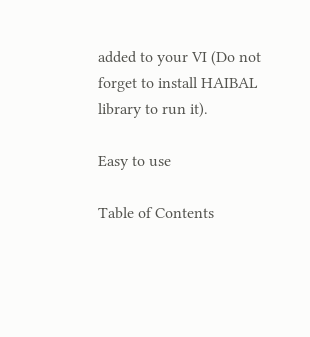added to your VI (Do not forget to install HAIBAL library to run it).

Easy to use

Table of Contents